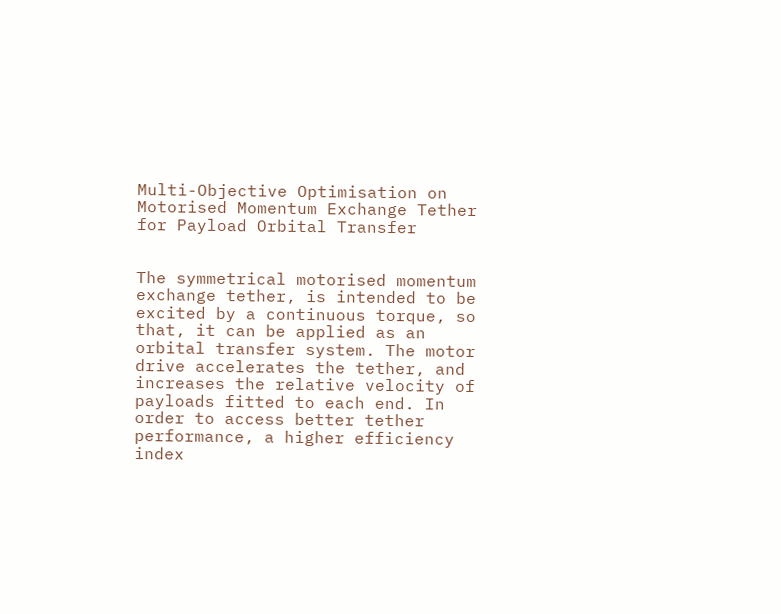Multi-Objective Optimisation on Motorised Momentum Exchange Tether for Payload Orbital Transfer


The symmetrical motorised momentum exchange tether, is intended to be excited by a continuous torque, so that, it can be applied as an orbital transfer system. The motor drive accelerates the tether, and increases the relative velocity of payloads fitted to each end. In order to access better tether performance, a higher efficiency index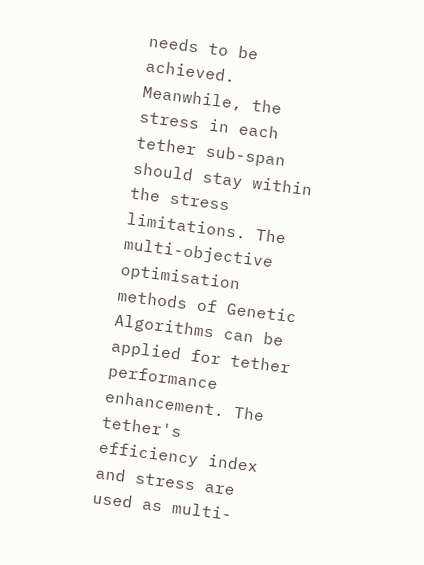needs to be achieved. Meanwhile, the stress in each tether sub-span should stay within the stress limitations. The multi-objective optimisation methods of Genetic Algorithms can be applied for tether performance enhancement. The tether's efficiency index and stress are used as multi-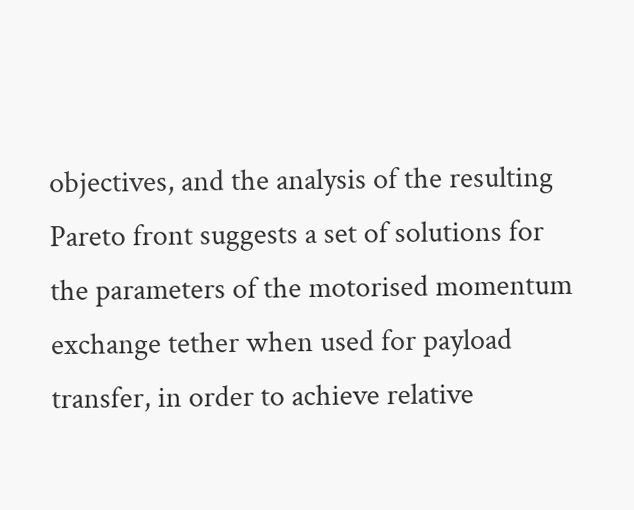objectives, and the analysis of the resulting Pareto front suggests a set of solutions for the parameters of the motorised momentum exchange tether when used for payload transfer, in order to achieve relative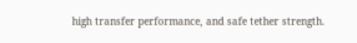high transfer performance, and safe tether strength.